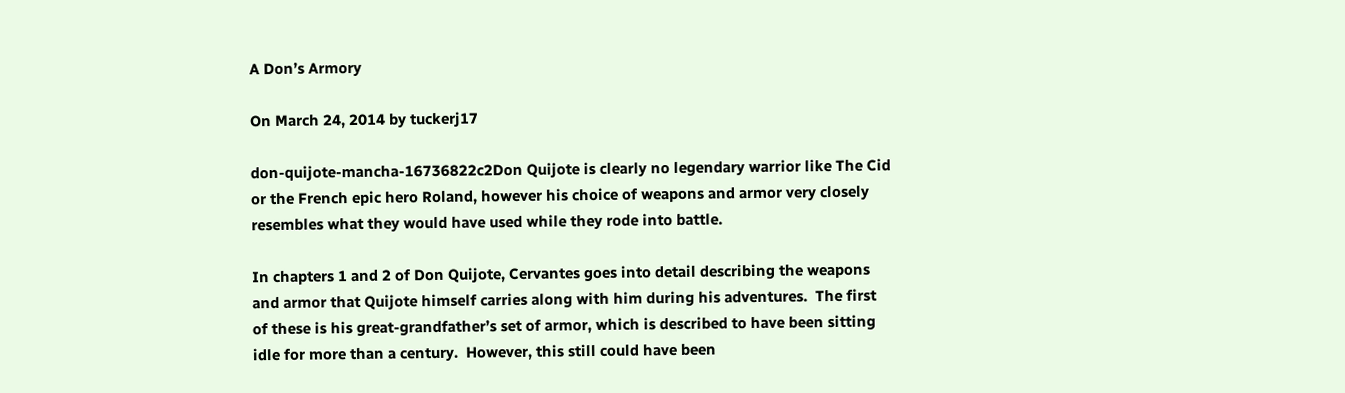A Don’s Armory

On March 24, 2014 by tuckerj17

don-quijote-mancha-16736822c2Don Quijote is clearly no legendary warrior like The Cid or the French epic hero Roland, however his choice of weapons and armor very closely resembles what they would have used while they rode into battle.

In chapters 1 and 2 of Don Quijote, Cervantes goes into detail describing the weapons and armor that Quijote himself carries along with him during his adventures.  The first of these is his great-grandfather’s set of armor, which is described to have been sitting idle for more than a century.  However, this still could have been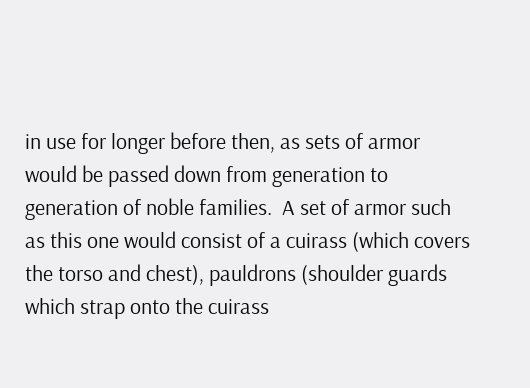in use for longer before then, as sets of armor would be passed down from generation to generation of noble families.  A set of armor such as this one would consist of a cuirass (which covers the torso and chest), pauldrons (shoulder guards which strap onto the cuirass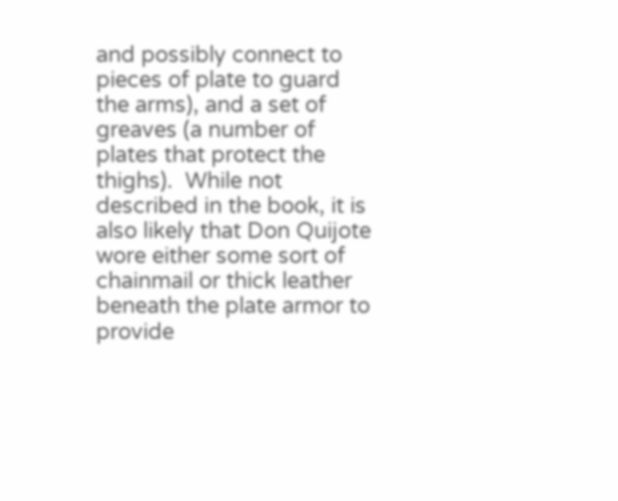and possibly connect to pieces of plate to guard the arms), and a set of greaves (a number of plates that protect the thighs).  While not described in the book, it is also likely that Don Quijote wore either some sort of chainmail or thick leather beneath the plate armor to provide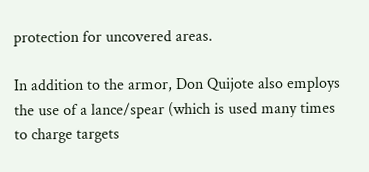protection for uncovered areas.

In addition to the armor, Don Quijote also employs the use of a lance/spear (which is used many times to charge targets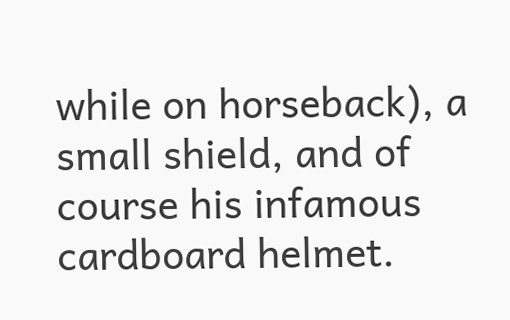while on horseback), a small shield, and of course his infamous cardboard helmet.